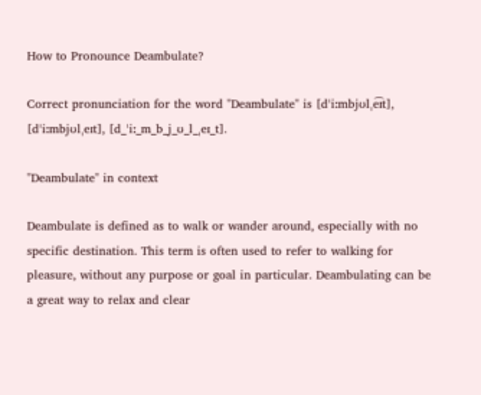How to Pronounce Deambulate?

Correct pronunciation for the word "Deambulate" is [dˈiːmbjʊlˌe͡ɪt], [dˈiːmbjʊlˌeɪt], [d_ˈiː_m_b_j_ʊ_l_ˌeɪ_t].

"Deambulate" in context

Deambulate is defined as to walk or wander around, especially with no specific destination. This term is often used to refer to walking for pleasure, without any purpose or goal in particular. Deambulating can be a great way to relax and clear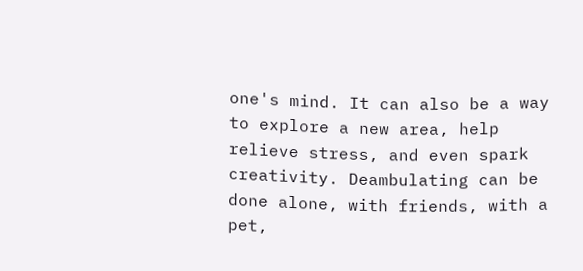one's mind. It can also be a way to explore a new area, help relieve stress, and even spark creativity. Deambulating can be done alone, with friends, with a pet,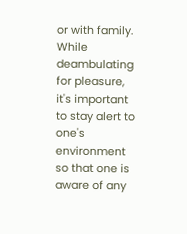or with family. While deambulating for pleasure, it's important to stay alert to one's environment so that one is aware of any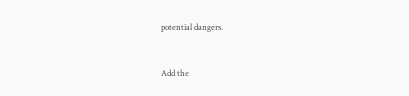potential dangers.


Add the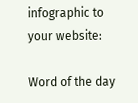infographic to your website:

Word of the day